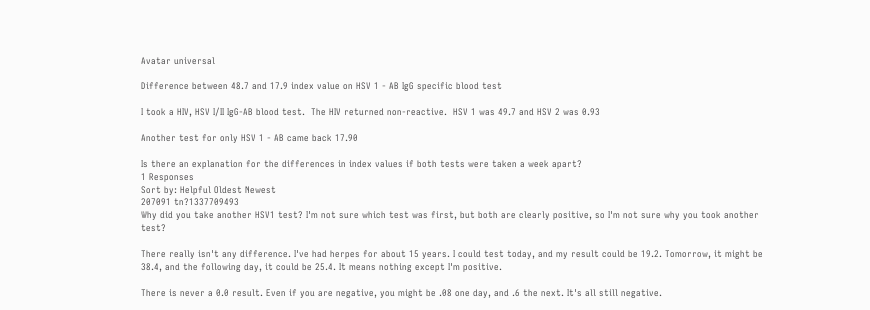Avatar universal

Difference between 48.7 and 17.9 index value on HSV 1 - AB IgG specific blood test

I took a HIV, HSV I/II IgG-AB blood test.  The HIV returned non-reactive.  HSV 1 was 49.7 and HSV 2 was 0.93

Another test for only HSV 1 - AB came back 17.90

Is there an explanation for the differences in index values if both tests were taken a week apart?
1 Responses
Sort by: Helpful Oldest Newest
207091 tn?1337709493
Why did you take another HSV1 test? I'm not sure which test was first, but both are clearly positive, so I'm not sure why you took another test?

There really isn't any difference. I've had herpes for about 15 years. I could test today, and my result could be 19.2. Tomorrow, it might be 38.4, and the following day, it could be 25.4. It means nothing except I'm positive.

There is never a 0.0 result. Even if you are negative, you might be .08 one day, and .6 the next. It's all still negative.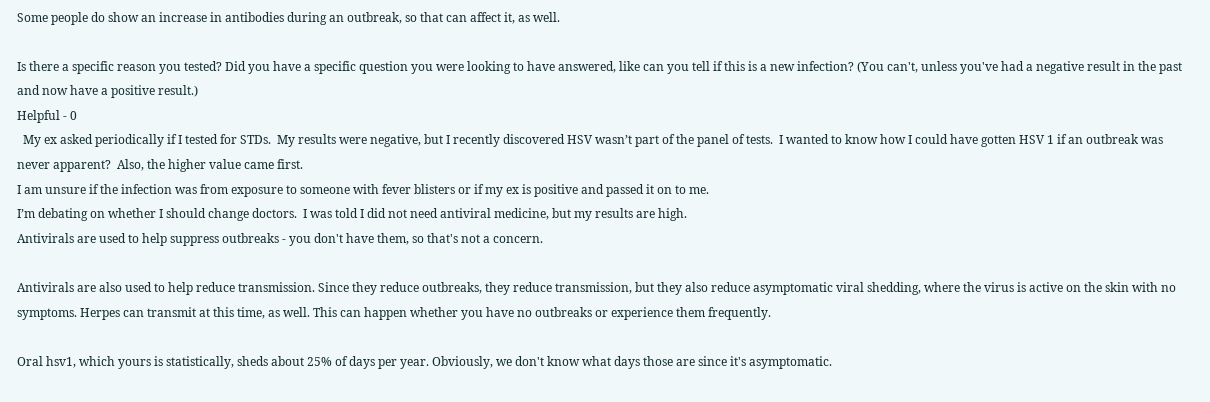Some people do show an increase in antibodies during an outbreak, so that can affect it, as well.

Is there a specific reason you tested? Did you have a specific question you were looking to have answered, like can you tell if this is a new infection? (You can't, unless you've had a negative result in the past and now have a positive result.)
Helpful - 0
  My ex asked periodically if I tested for STDs.  My results were negative, but I recently discovered HSV wasn’t part of the panel of tests.  I wanted to know how I could have gotten HSV 1 if an outbreak was never apparent?  Also, the higher value came first.
I am unsure if the infection was from exposure to someone with fever blisters or if my ex is positive and passed it on to me.
I’m debating on whether I should change doctors.  I was told I did not need antiviral medicine, but my results are high.
Antivirals are used to help suppress outbreaks - you don't have them, so that's not a concern.

Antivirals are also used to help reduce transmission. Since they reduce outbreaks, they reduce transmission, but they also reduce asymptomatic viral shedding, where the virus is active on the skin with no symptoms. Herpes can transmit at this time, as well. This can happen whether you have no outbreaks or experience them frequently.

Oral hsv1, which yours is statistically, sheds about 25% of days per year. Obviously, we don't know what days those are since it's asymptomatic.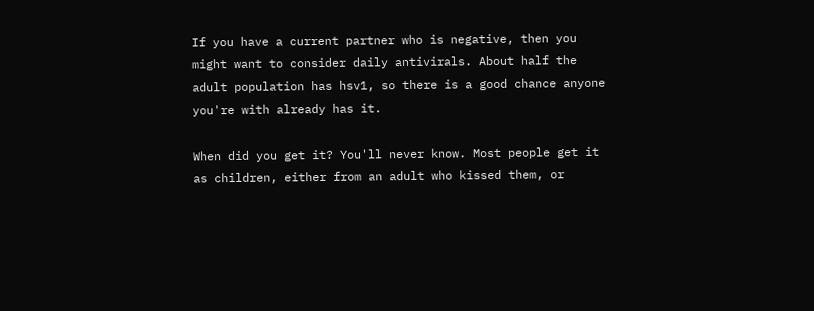If you have a current partner who is negative, then you might want to consider daily antivirals. About half the adult population has hsv1, so there is a good chance anyone you're with already has it.

When did you get it? You'll never know. Most people get it as children, either from an adult who kissed them, or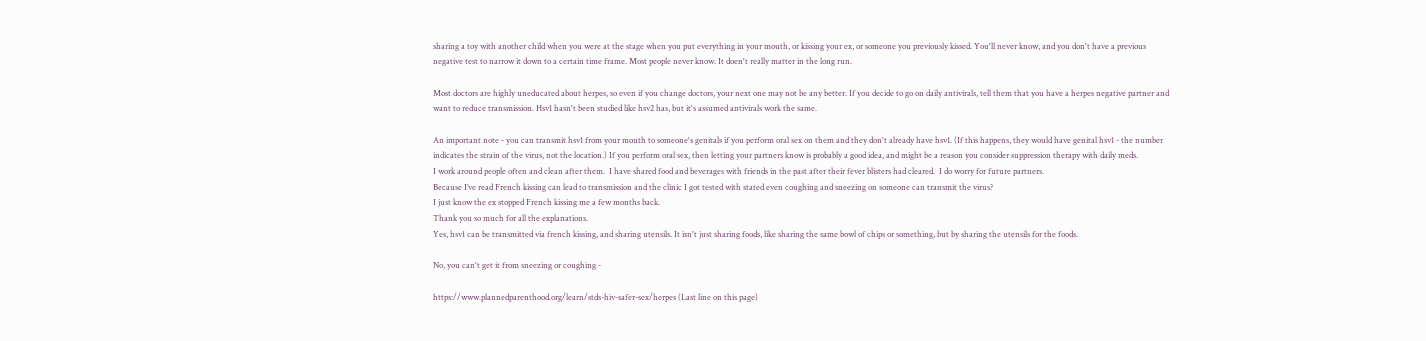sharing a toy with another child when you were at the stage when you put everything in your mouth, or kissing your ex, or someone you previously kissed. You'll never know, and you don't have a previous negative test to narrow it down to a certain time frame. Most people never know. It doen't really matter in the long run.

Most doctors are highly uneducated about herpes, so even if you change doctors, your next one may not be any better. If you decide to go on daily antivirals, tell them that you have a herpes negative partner and want to reduce transmission. Hsv1 hasn't been studied like hsv2 has, but it's assumed antivirals work the same.

An important note - you can transmit hsv1 from your mouth to someone's genitals if you perform oral sex on them and they don't already have hsv1. (If this happens, they would have genital hsv1 - the number indicates the strain of the virus, not the location.) If you perform oral sex, then letting your partners know is probably a good idea, and might be a reason you consider suppression therapy with daily meds.
I work around people often and clean after them.  I have shared food and beverages with friends in the past after their fever blisters had cleared.  I do worry for future partners.
Because I’ve read French kissing can lead to transmission and the clinic I got tested with stated even coughing and sneezing on someone can transmit the virus?
I just know the ex stopped French kissing me a few months back.
Thank you so much for all the explanations.
Yes, hsv1 can be transmitted via french kissing, and sharing utensils. It isn't just sharing foods, like sharing the same bowl of chips or something, but by sharing the utensils for the foods.

No, you can't get it from sneezing or coughing -

https://www.plannedparenthood.org/learn/stds-hiv-safer-sex/herpes (Last line on this page)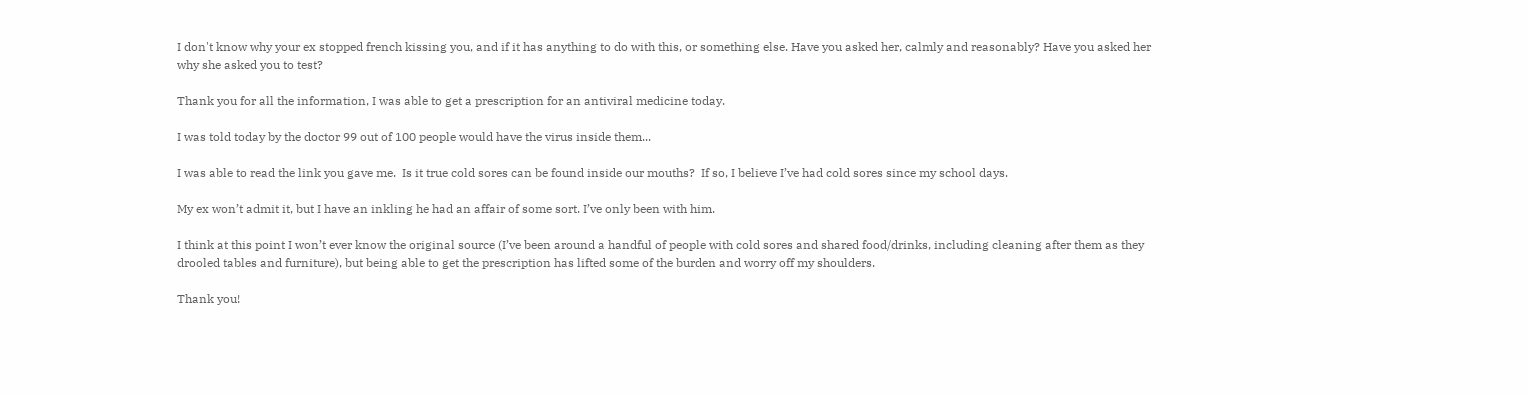I don't know why your ex stopped french kissing you, and if it has anything to do with this, or something else. Have you asked her, calmly and reasonably? Have you asked her why she asked you to test?

Thank you for all the information, I was able to get a prescription for an antiviral medicine today.

I was told today by the doctor 99 out of 100 people would have the virus inside them...

I was able to read the link you gave me.  Is it true cold sores can be found inside our mouths?  If so, I believe I’ve had cold sores since my school days.

My ex won’t admit it, but I have an inkling he had an affair of some sort. I’ve only been with him.

I think at this point I won’t ever know the original source (I’ve been around a handful of people with cold sores and shared food/drinks, including cleaning after them as they drooled tables and furniture), but being able to get the prescription has lifted some of the burden and worry off my shoulders.

Thank you!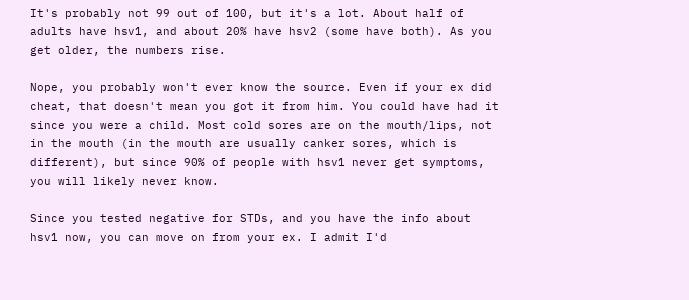It's probably not 99 out of 100, but it's a lot. About half of adults have hsv1, and about 20% have hsv2 (some have both). As you get older, the numbers rise.

Nope, you probably won't ever know the source. Even if your ex did cheat, that doesn't mean you got it from him. You could have had it since you were a child. Most cold sores are on the mouth/lips, not in the mouth (in the mouth are usually canker sores, which is different), but since 90% of people with hsv1 never get symptoms, you will likely never know.

Since you tested negative for STDs, and you have the info about hsv1 now, you can move on from your ex. I admit I'd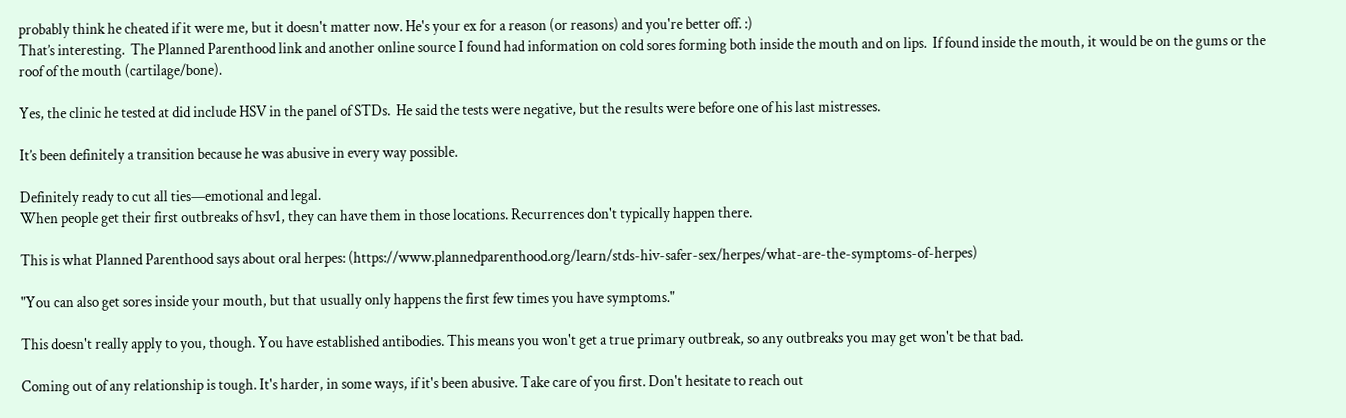probably think he cheated if it were me, but it doesn't matter now. He's your ex for a reason (or reasons) and you're better off. :)
That’s interesting.  The Planned Parenthood link and another online source I found had information on cold sores forming both inside the mouth and on lips.  If found inside the mouth, it would be on the gums or the roof of the mouth (cartilage/bone).

Yes, the clinic he tested at did include HSV in the panel of STDs.  He said the tests were negative, but the results were before one of his last mistresses.

It’s been definitely a transition because he was abusive in every way possible.

Definitely ready to cut all ties—emotional and legal.
When people get their first outbreaks of hsv1, they can have them in those locations. Recurrences don't typically happen there.

This is what Planned Parenthood says about oral herpes: (https://www.plannedparenthood.org/learn/stds-hiv-safer-sex/herpes/what-are-the-symptoms-of-herpes)

"You can also get sores inside your mouth, but that usually only happens the first few times you have symptoms."

This doesn't really apply to you, though. You have established antibodies. This means you won't get a true primary outbreak, so any outbreaks you may get won't be that bad.

Coming out of any relationship is tough. It's harder, in some ways, if it's been abusive. Take care of you first. Don't hesitate to reach out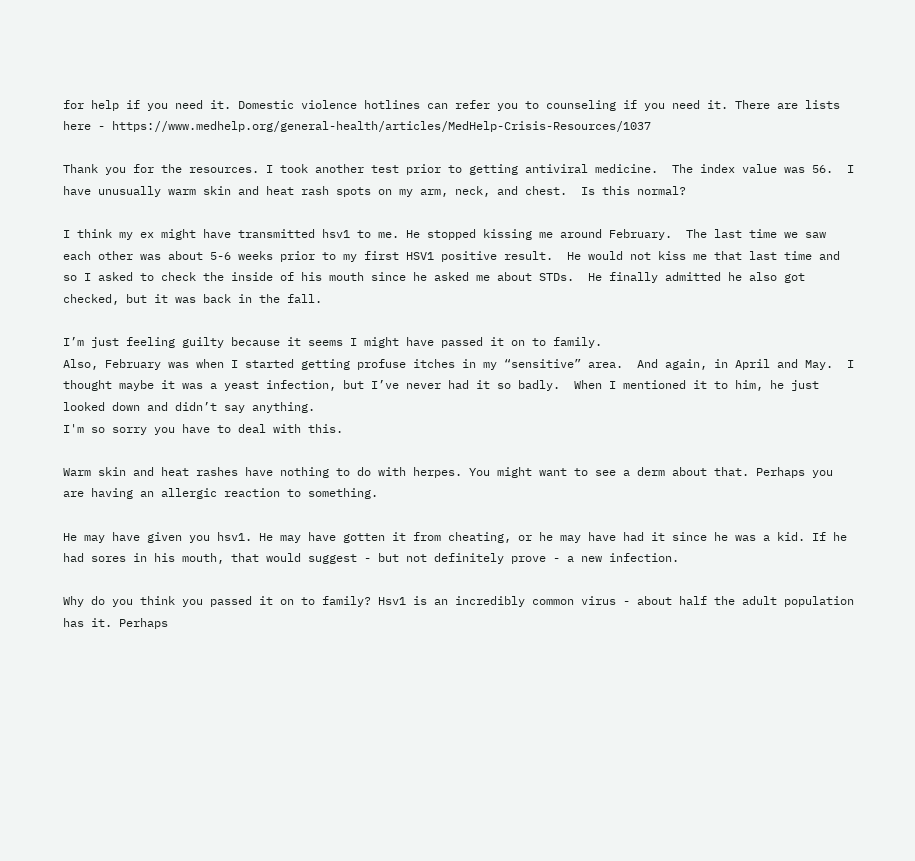for help if you need it. Domestic violence hotlines can refer you to counseling if you need it. There are lists here - https://www.medhelp.org/general-health/articles/MedHelp-Crisis-Resources/1037

Thank you for the resources. I took another test prior to getting antiviral medicine.  The index value was 56.  I have unusually warm skin and heat rash spots on my arm, neck, and chest.  Is this normal?

I think my ex might have transmitted hsv1 to me. He stopped kissing me around February.  The last time we saw each other was about 5-6 weeks prior to my first HSV1 positive result.  He would not kiss me that last time and so I asked to check the inside of his mouth since he asked me about STDs.  He finally admitted he also got checked, but it was back in the fall.

I’m just feeling guilty because it seems I might have passed it on to family.
Also, February was when I started getting profuse itches in my “sensitive” area.  And again, in April and May.  I thought maybe it was a yeast infection, but I’ve never had it so badly.  When I mentioned it to him, he just looked down and didn’t say anything.
I'm so sorry you have to deal with this.

Warm skin and heat rashes have nothing to do with herpes. You might want to see a derm about that. Perhaps you are having an allergic reaction to something.

He may have given you hsv1. He may have gotten it from cheating, or he may have had it since he was a kid. If he had sores in his mouth, that would suggest - but not definitely prove - a new infection.

Why do you think you passed it on to family? Hsv1 is an incredibly common virus - about half the adult population has it. Perhaps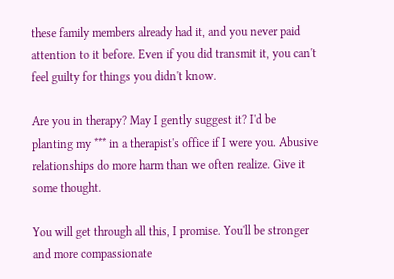these family members already had it, and you never paid attention to it before. Even if you did transmit it, you can't feel guilty for things you didn't know.

Are you in therapy? May I gently suggest it? I'd be planting my *** in a therapist's office if I were you. Abusive relationships do more harm than we often realize. Give it some thought.

You will get through all this, I promise. You'll be stronger and more compassionate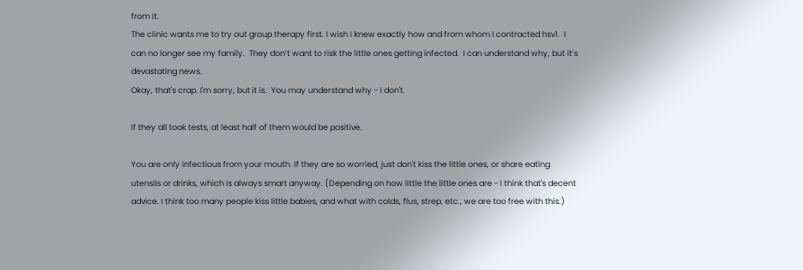from it.
The clinic wants me to try out group therapy first. I wish I knew exactly how and from whom I contracted hsv1.  I can no longer see my family.  They don’t want to risk the little ones getting infected.  I can understand why, but it’s devastating news.
Okay, that's crap. I'm sorry, but it is.  You may understand why - I don't.

If they all took tests, at least half of them would be positive.

You are only infectious from your mouth. If they are so worried, just don't kiss the little ones, or share eating utensils or drinks, which is always smart anyway. (Depending on how little the little ones are - I think that's decent advice. I think too many people kiss little babies, and what with colds, flus, strep, etc., we are too free with this.)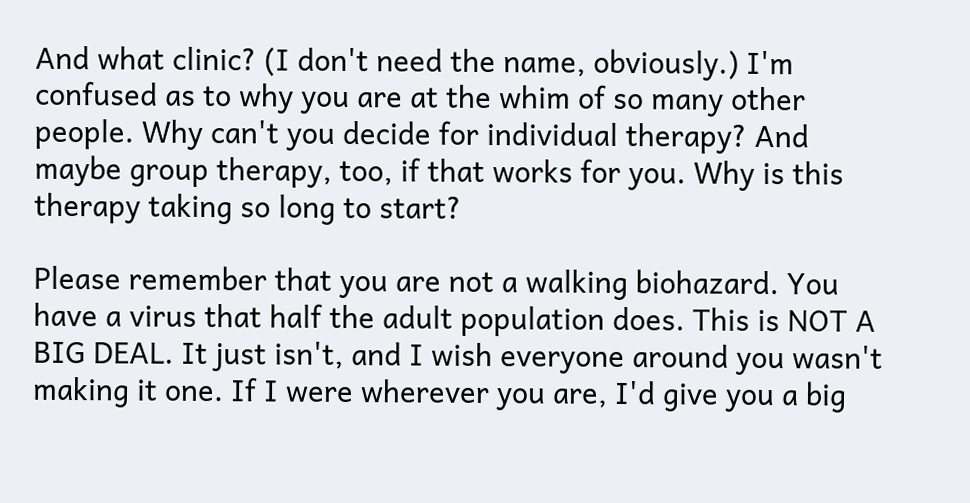And what clinic? (I don't need the name, obviously.) I'm confused as to why you are at the whim of so many other people. Why can't you decide for individual therapy? And maybe group therapy, too, if that works for you. Why is this therapy taking so long to start?

Please remember that you are not a walking biohazard. You have a virus that half the adult population does. This is NOT A BIG DEAL. It just isn't, and I wish everyone around you wasn't making it one. If I were wherever you are, I'd give you a big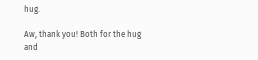hug.

Aw, thank you! Both for the hug and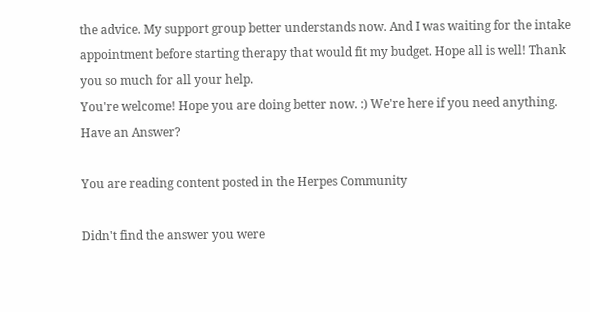the advice. My support group better understands now. And I was waiting for the intake appointment before starting therapy that would fit my budget. Hope all is well! Thank you so much for all your help.
You're welcome! Hope you are doing better now. :) We're here if you need anything.
Have an Answer?

You are reading content posted in the Herpes Community

Didn't find the answer you were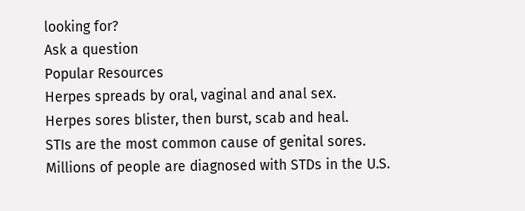looking for?
Ask a question
Popular Resources
Herpes spreads by oral, vaginal and anal sex.
Herpes sores blister, then burst, scab and heal.
STIs are the most common cause of genital sores.
Millions of people are diagnosed with STDs in the U.S.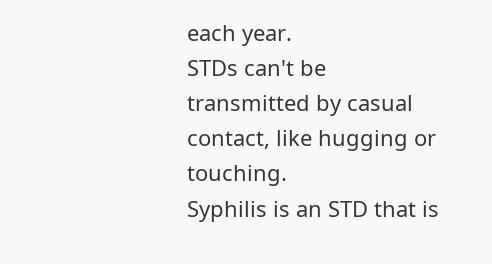each year.
STDs can't be transmitted by casual contact, like hugging or touching.
Syphilis is an STD that is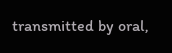transmitted by oral,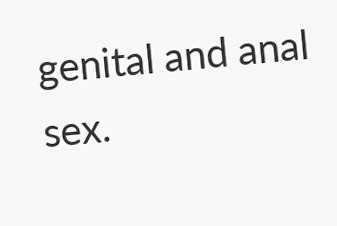genital and anal sex.